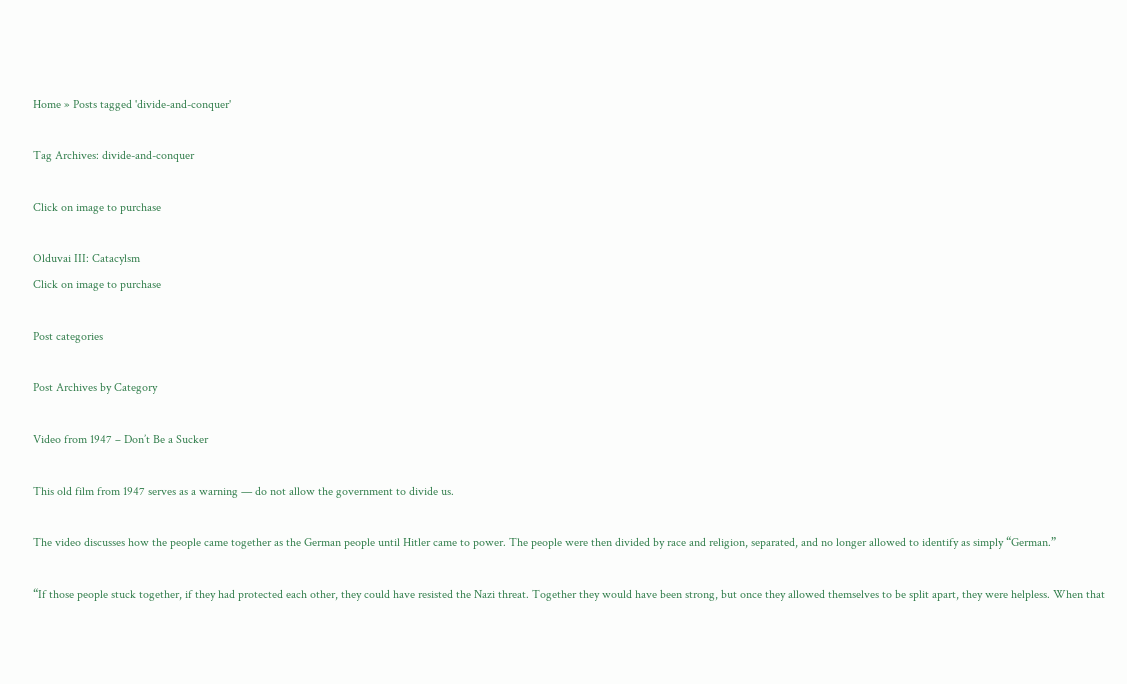Home » Posts tagged 'divide-and-conquer'

Tag Archives: divide-and-conquer

Click on image to purchase

Olduvai III: Catacylsm
Click on image to purchase

Post categories

Post Archives by Category

Video from 1947 – Don’t Be a Sucker

This old film from 1947 serves as a warning — do not allow the government to divide us.

The video discusses how the people came together as the German people until Hitler came to power. The people were then divided by race and religion, separated, and no longer allowed to identify as simply “German.”

“If those people stuck together, if they had protected each other, they could have resisted the Nazi threat. Together they would have been strong, but once they allowed themselves to be split apart, they were helpless. When that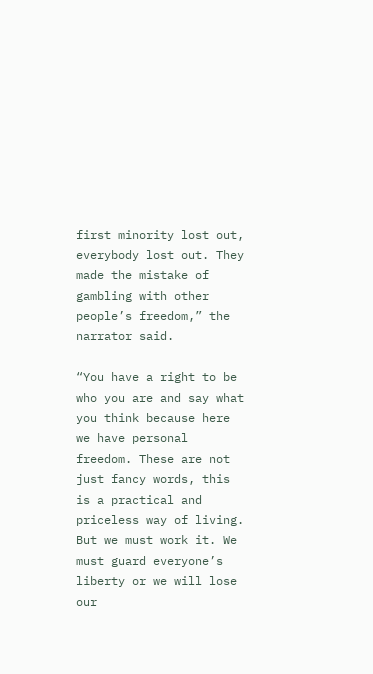first minority lost out, everybody lost out. They made the mistake of gambling with other people’s freedom,” the narrator said.

“You have a right to be who you are and say what you think because here we have personal freedom. These are not just fancy words, this is a practical and priceless way of living. But we must work it. We must guard everyone’s liberty or we will lose our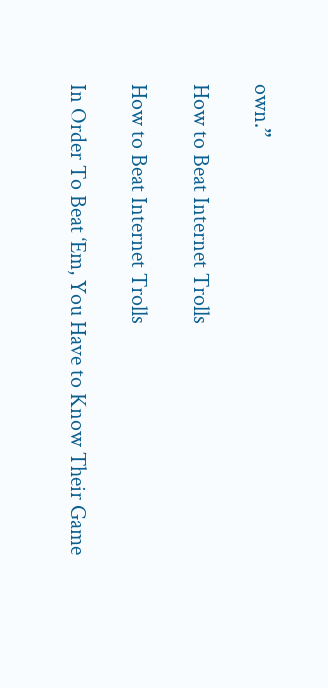own.”

How to Beat Internet Trolls

How to Beat Internet Trolls

In Order To Beat ‘Em, You Have to Know Their Game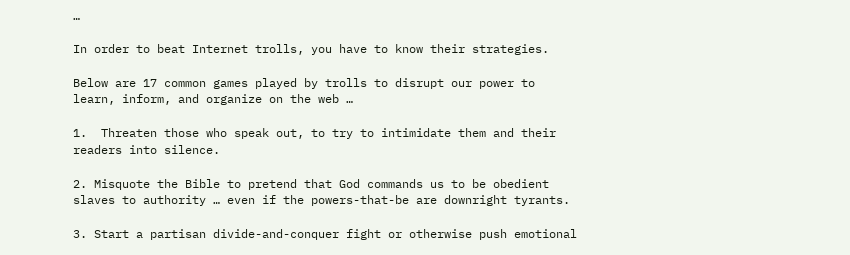…

In order to beat Internet trolls, you have to know their strategies.

Below are 17 common games played by trolls to disrupt our power to learn, inform, and organize on the web …

1.  Threaten those who speak out, to try to intimidate them and their readers into silence.

2. Misquote the Bible to pretend that God commands us to be obedient slaves to authority … even if the powers-that-be are downright tyrants.

3. Start a partisan divide-and-conquer fight or otherwise push emotional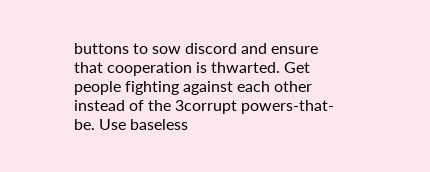buttons to sow discord and ensure that cooperation is thwarted. Get people fighting against each other instead of the 3corrupt powers-that-be. Use baseless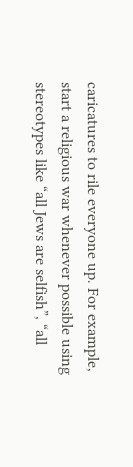caricatures to rile everyone up. For example, start a religious war whenever possible using stereotypes like “all Jews are selfish”, “all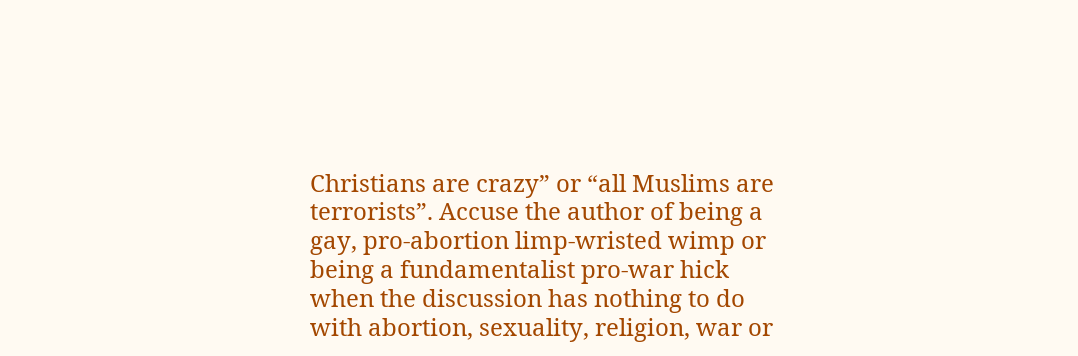Christians are crazy” or “all Muslims are terrorists”. Accuse the author of being a gay, pro-abortion limp-wristed wimp or being a fundamentalist pro-war hick when the discussion has nothing to do with abortion, sexuality, religion, war or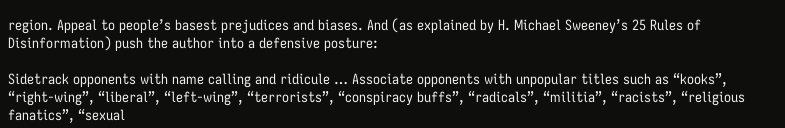region. Appeal to people’s basest prejudices and biases. And (as explained by H. Michael Sweeney’s 25 Rules of Disinformation) push the author into a defensive posture:

Sidetrack opponents with name calling and ridicule … Associate opponents with unpopular titles such as “kooks”, “right-wing”, “liberal”, “left-wing”, “terrorists”, “conspiracy buffs”, “radicals”, “militia”, “racists”, “religious fanatics”, “sexual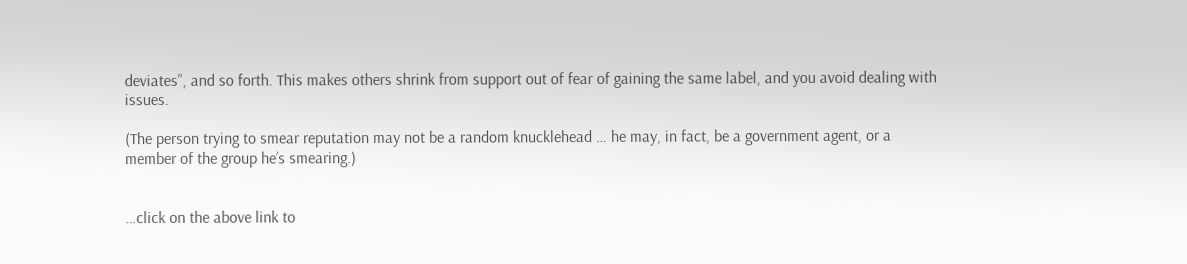deviates”, and so forth. This makes others shrink from support out of fear of gaining the same label, and you avoid dealing with issues.

(The person trying to smear reputation may not be a random knucklehead … he may, in fact, be a government agent, or a member of the group he’s smearing.)


…click on the above link to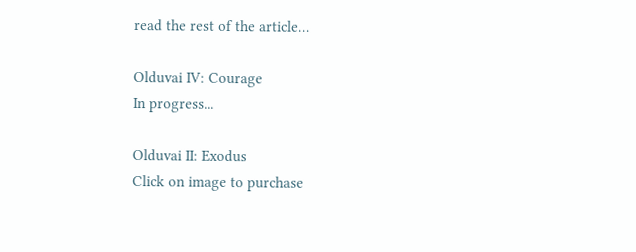read the rest of the article…

Olduvai IV: Courage
In progress...

Olduvai II: Exodus
Click on image to purchase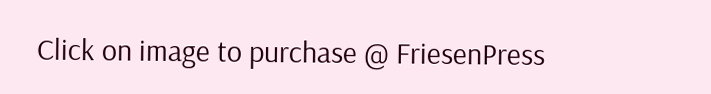Click on image to purchase @ FriesenPress